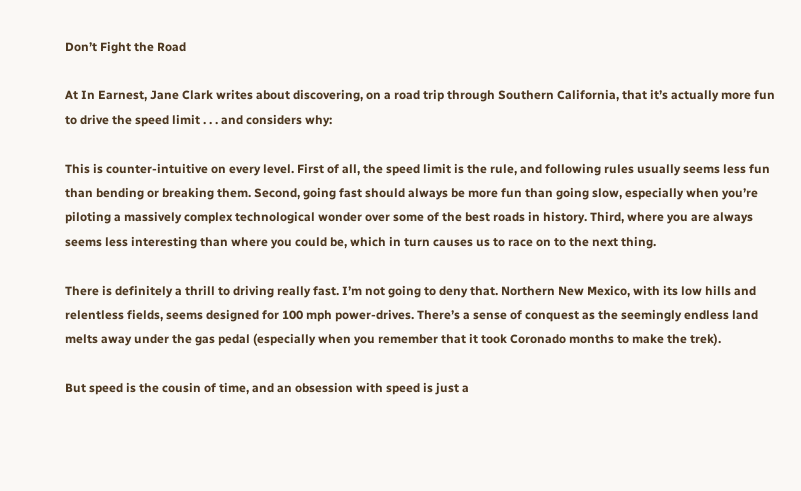Don’t Fight the Road

At In Earnest, Jane Clark writes about discovering, on a road trip through Southern California, that it’s actually more fun to drive the speed limit . . . and considers why:

This is counter-intuitive on every level. First of all, the speed limit is the rule, and following rules usually seems less fun than bending or breaking them. Second, going fast should always be more fun than going slow, especially when you’re piloting a massively complex technological wonder over some of the best roads in history. Third, where you are always seems less interesting than where you could be, which in turn causes us to race on to the next thing.

There is definitely a thrill to driving really fast. I’m not going to deny that. Northern New Mexico, with its low hills and relentless fields, seems designed for 100 mph power-drives. There’s a sense of conquest as the seemingly endless land melts away under the gas pedal (especially when you remember that it took Coronado months to make the trek).

But speed is the cousin of time, and an obsession with speed is just a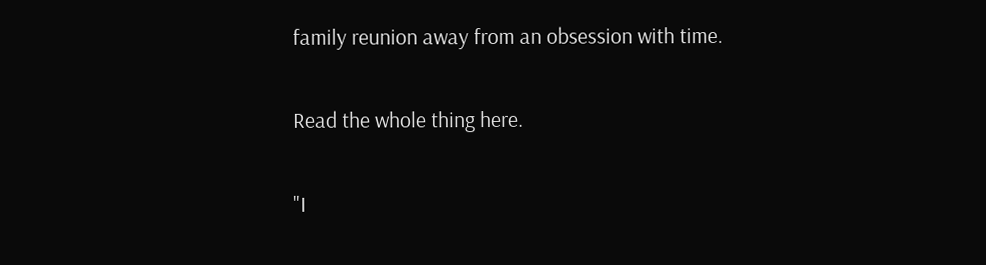family reunion away from an obsession with time.

Read the whole thing here.

"I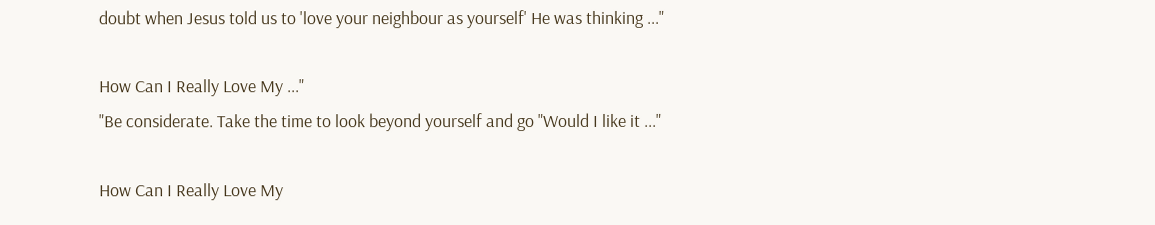doubt when Jesus told us to 'love your neighbour as yourself' He was thinking ..."

How Can I Really Love My ..."
"Be considerate. Take the time to look beyond yourself and go "Would I like it ..."

How Can I Really Love My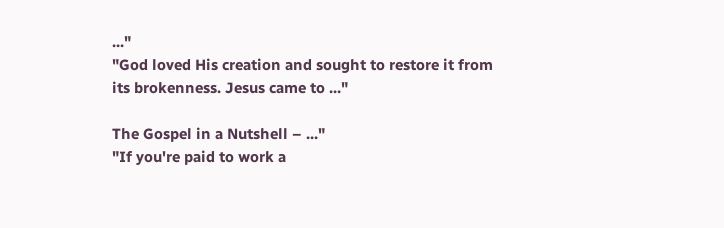..."
"God loved His creation and sought to restore it from its brokenness. Jesus came to ..."

The Gospel in a Nutshell – ..."
"If you're paid to work a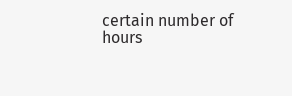certain number of hours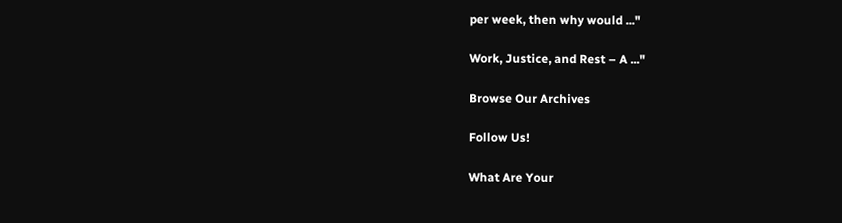per week, then why would ..."

Work, Justice, and Rest – A ..."

Browse Our Archives

Follow Us!

What Are Your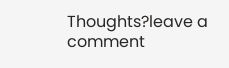Thoughts?leave a comment